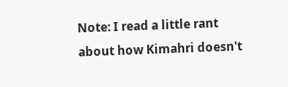Note: I read a little rant about how Kimahri doesn't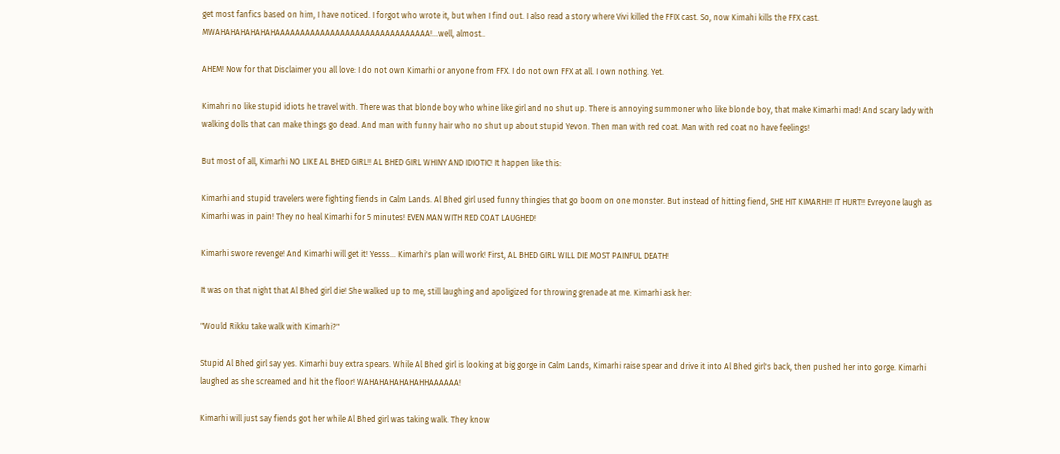get most fanfics based on him, I have noticed. I forgot who wrote it, but when I find out. I also read a story where Vivi killed the FFIX cast. So, now Kimahi kills the FFX cast. MWAHAHAHAHAHAHAAAAAAAAAAAAAAAAAAAAAAAAAAAAAAA!...well, almost..

AHEM! Now for that Disclaimer you all love: I do not own Kimarhi or anyone from FFX. I do not own FFX at all. I own nothing. Yet.

Kimahri no like stupid idiots he travel with. There was that blonde boy who whine like girl and no shut up. There is annoying summoner who like blonde boy, that make Kimarhi mad! And scary lady with walking dolls that can make things go dead. And man with funny hair who no shut up about stupid Yevon. Then man with red coat. Man with red coat no have feelings!

But most of all, Kimarhi NO LIKE AL BHED GIRL!! AL BHED GIRL WHINY AND IDIOTIC! It happen like this:

Kimarhi and stupid travelers were fighting fiends in Calm Lands. Al Bhed girl used funny thingies that go boom on one monster. But instead of hitting fiend, SHE HIT KIMARHI!! IT HURT!! Evreyone laugh as Kimarhi was in pain! They no heal Kimarhi for 5 minutes! EVEN MAN WITH RED COAT LAUGHED!

Kimarhi swore revenge! And Kimarhi will get it! Yesss... Kimarhi's plan will work! First, AL BHED GIRL WILL DIE MOST PAINFUL DEATH!

It was on that night that Al Bhed girl die! She walked up to me, still laughing and apoligized for throwing grenade at me. Kimarhi ask her:

"Would Rikku take walk with Kimarhi?"

Stupid Al Bhed girl say yes. Kimarhi buy extra spears. While Al Bhed girl is looking at big gorge in Calm Lands, Kimarhi raise spear and drive it into Al Bhed girl's back, then pushed her into gorge. Kimarhi laughed as she screamed and hit the floor! WAHAHAHAHAHAHHAAAAAA!

Kimarhi will just say fiends got her while Al Bhed girl was taking walk. They know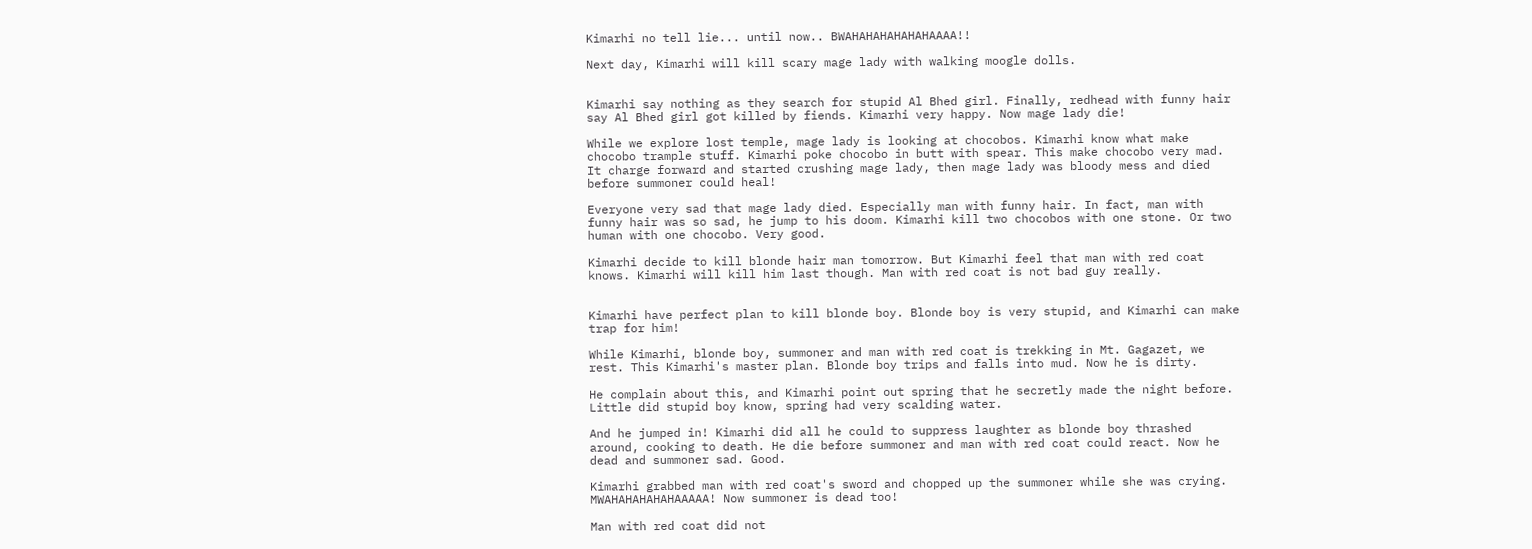Kimarhi no tell lie... until now.. BWAHAHAHAHAHAHAAAA!!

Next day, Kimarhi will kill scary mage lady with walking moogle dolls.


Kimarhi say nothing as they search for stupid Al Bhed girl. Finally, redhead with funny hair say Al Bhed girl got killed by fiends. Kimarhi very happy. Now mage lady die!

While we explore lost temple, mage lady is looking at chocobos. Kimarhi know what make chocobo trample stuff. Kimarhi poke chocobo in butt with spear. This make chocobo very mad. It charge forward and started crushing mage lady, then mage lady was bloody mess and died before summoner could heal!

Everyone very sad that mage lady died. Especially man with funny hair. In fact, man with funny hair was so sad, he jump to his doom. Kimarhi kill two chocobos with one stone. Or two human with one chocobo. Very good.

Kimarhi decide to kill blonde hair man tomorrow. But Kimarhi feel that man with red coat knows. Kimarhi will kill him last though. Man with red coat is not bad guy really.


Kimarhi have perfect plan to kill blonde boy. Blonde boy is very stupid, and Kimarhi can make trap for him!

While Kimarhi, blonde boy, summoner and man with red coat is trekking in Mt. Gagazet, we rest. This Kimarhi's master plan. Blonde boy trips and falls into mud. Now he is dirty.

He complain about this, and Kimarhi point out spring that he secretly made the night before. Little did stupid boy know, spring had very scalding water.

And he jumped in! Kimarhi did all he could to suppress laughter as blonde boy thrashed around, cooking to death. He die before summoner and man with red coat could react. Now he dead and summoner sad. Good.

Kimarhi grabbed man with red coat's sword and chopped up the summoner while she was crying. MWAHAHAHAHAHAAAAA! Now summoner is dead too!

Man with red coat did not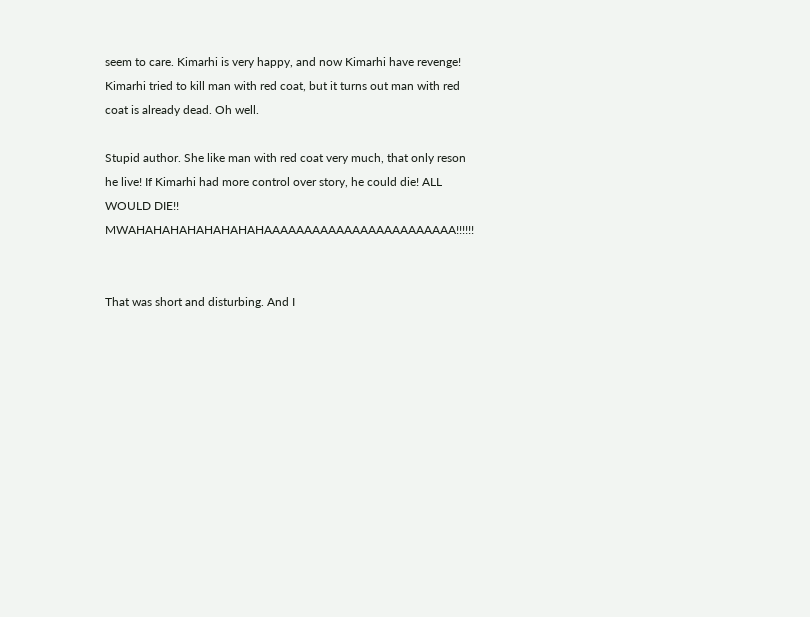seem to care. Kimarhi is very happy, and now Kimarhi have revenge! Kimarhi tried to kill man with red coat, but it turns out man with red coat is already dead. Oh well.

Stupid author. She like man with red coat very much, that only reson he live! If Kimarhi had more control over story, he could die! ALL WOULD DIE!! MWAHAHAHAHAHAHAHAHAAAAAAAAAAAAAAAAAAAAAAAA!!!!!!


That was short and disturbing. And I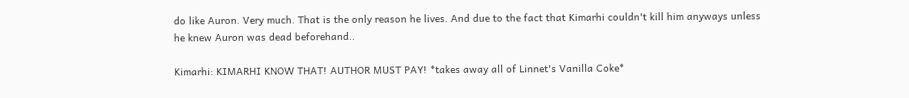do like Auron. Very much. That is the only reason he lives. And due to the fact that Kimarhi couldn't kill him anyways unless he knew Auron was dead beforehand..

Kimarhi: KIMARHI KNOW THAT! AUTHOR MUST PAY! *takes away all of Linnet's Vanilla Coke*